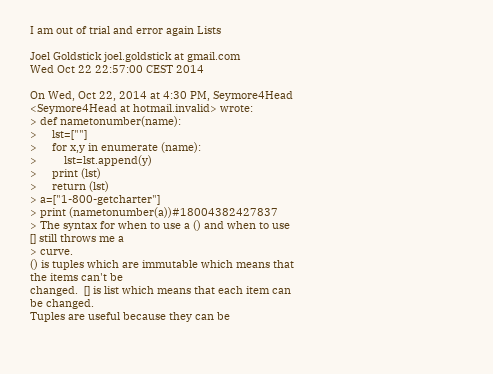I am out of trial and error again Lists

Joel Goldstick joel.goldstick at gmail.com
Wed Oct 22 22:57:00 CEST 2014

On Wed, Oct 22, 2014 at 4:30 PM, Seymore4Head
<Seymore4Head at hotmail.invalid> wrote:
> def nametonumber(name):
>     lst=[""]
>     for x,y in enumerate (name):
>         lst=lst.append(y)
>     print (lst)
>     return (lst)
> a=["1-800-getcharter"]
> print (nametonumber(a))#18004382427837
> The syntax for when to use a () and when to use [] still throws me a
> curve.
() is tuples which are immutable which means that the items can't be
changed.  [] is list which means that each item can be changed.
Tuples are useful because they can be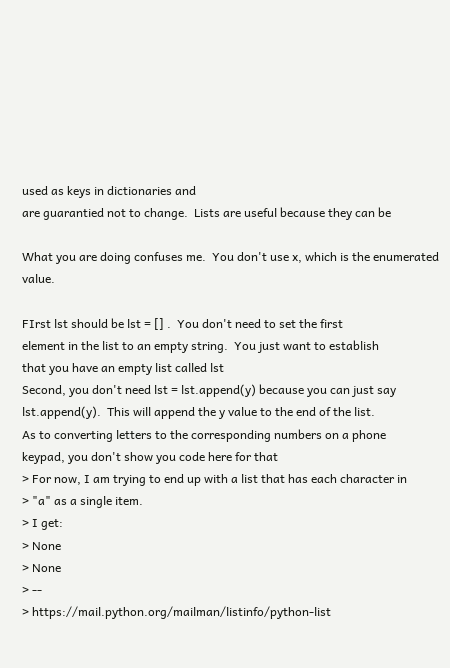used as keys in dictionaries and
are guarantied not to change.  Lists are useful because they can be

What you are doing confuses me.  You don't use x, which is the enumerated value.

FIrst lst should be lst = [] .  You don't need to set the first
element in the list to an empty string.  You just want to establish
that you have an empty list called lst
Second, you don't need lst = lst.append(y) because you can just say
lst.append(y).  This will append the y value to the end of the list.
As to converting letters to the corresponding numbers on a phone
keypad, you don't show you code here for that
> For now, I am trying to end up with a list that has each character in
> "a" as a single item.
> I get:
> None
> None
> --
> https://mail.python.org/mailman/listinfo/python-list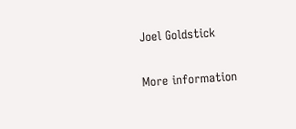Joel Goldstick

More information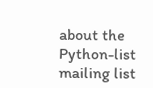about the Python-list mailing list